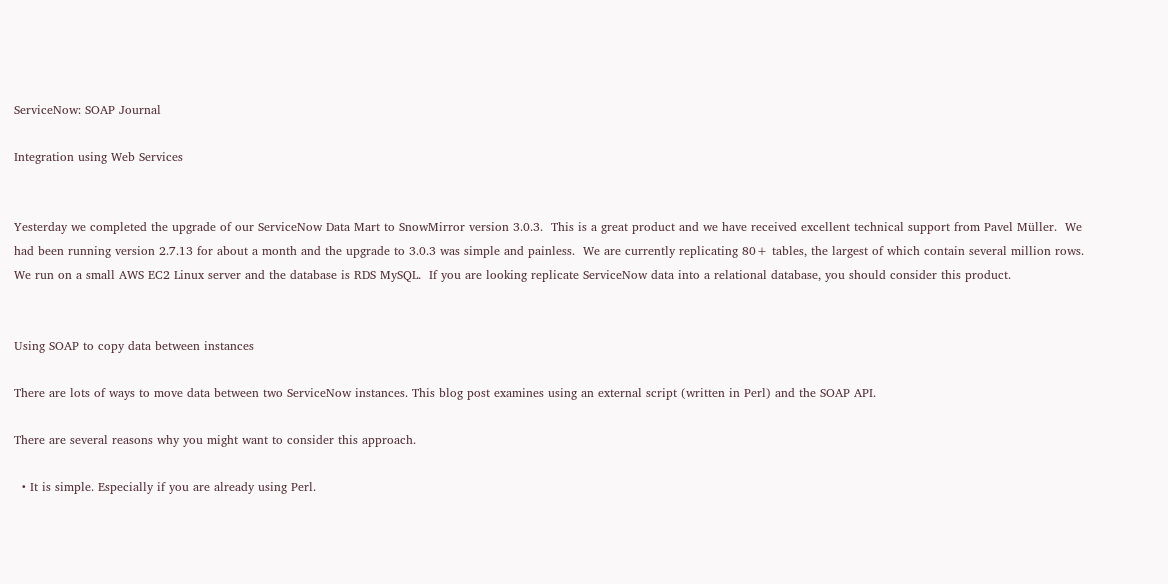ServiceNow: SOAP Journal

Integration using Web Services


Yesterday we completed the upgrade of our ServiceNow Data Mart to SnowMirror version 3.0.3.  This is a great product and we have received excellent technical support from Pavel Müller.  We had been running version 2.7.13 for about a month and the upgrade to 3.0.3 was simple and painless.  We are currently replicating 80+ tables, the largest of which contain several million rows.  We run on a small AWS EC2 Linux server and the database is RDS MySQL.  If you are looking replicate ServiceNow data into a relational database, you should consider this product.


Using SOAP to copy data between instances

There are lots of ways to move data between two ServiceNow instances. This blog post examines using an external script (written in Perl) and the SOAP API.

There are several reasons why you might want to consider this approach.

  • It is simple. Especially if you are already using Perl.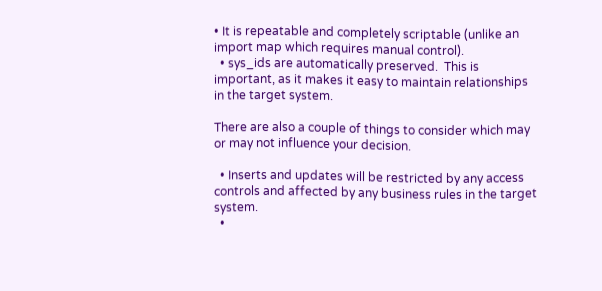• It is repeatable and completely scriptable (unlike an import map which requires manual control).
  • sys_ids are automatically preserved.  This is important, as it makes it easy to maintain relationships in the target system.

There are also a couple of things to consider which may or may not influence your decision.

  • Inserts and updates will be restricted by any access controls and affected by any business rules in the target system.
  •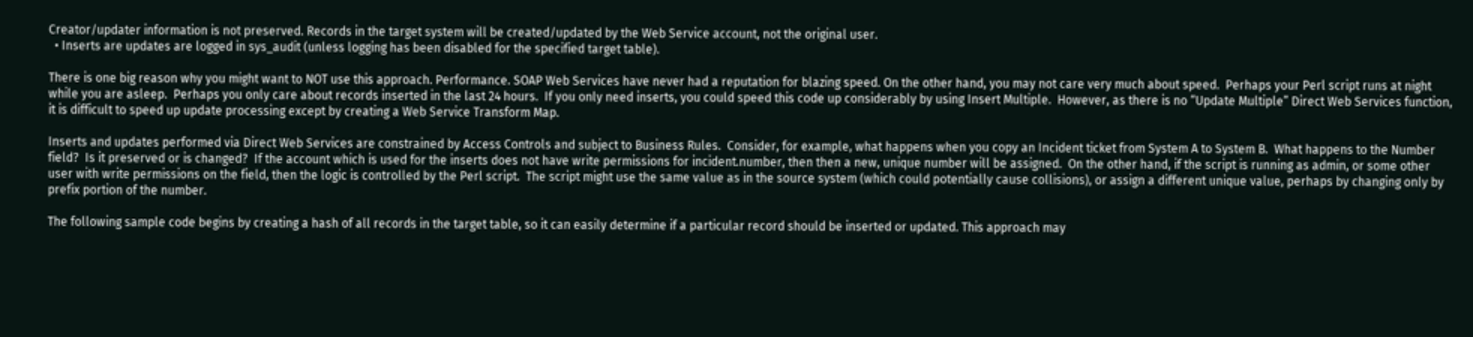Creator/updater information is not preserved. Records in the target system will be created/updated by the Web Service account, not the original user.
  • Inserts are updates are logged in sys_audit (unless logging has been disabled for the specified target table).

There is one big reason why you might want to NOT use this approach. Performance. SOAP Web Services have never had a reputation for blazing speed. On the other hand, you may not care very much about speed.  Perhaps your Perl script runs at night while you are asleep.  Perhaps you only care about records inserted in the last 24 hours.  If you only need inserts, you could speed this code up considerably by using Insert Multiple.  However, as there is no “Update Multiple” Direct Web Services function, it is difficult to speed up update processing except by creating a Web Service Transform Map.

Inserts and updates performed via Direct Web Services are constrained by Access Controls and subject to Business Rules.  Consider, for example, what happens when you copy an Incident ticket from System A to System B.  What happens to the Number field?  Is it preserved or is changed?  If the account which is used for the inserts does not have write permissions for incident.number, then then a new, unique number will be assigned.  On the other hand, if the script is running as admin, or some other user with write permissions on the field, then the logic is controlled by the Perl script.  The script might use the same value as in the source system (which could potentially cause collisions), or assign a different unique value, perhaps by changing only by prefix portion of the number.

The following sample code begins by creating a hash of all records in the target table, so it can easily determine if a particular record should be inserted or updated. This approach may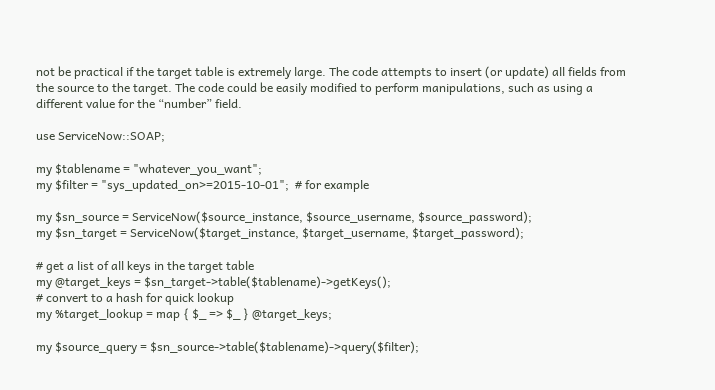not be practical if the target table is extremely large. The code attempts to insert (or update) all fields from the source to the target. The code could be easily modified to perform manipulations, such as using a different value for the “number” field.

use ServiceNow::SOAP;

my $tablename = "whatever_you_want";
my $filter = "sys_updated_on>=2015-10-01";  # for example

my $sn_source = ServiceNow($source_instance, $source_username, $source_password);
my $sn_target = ServiceNow($target_instance, $target_username, $target_password);

# get a list of all keys in the target table
my @target_keys = $sn_target->table($tablename)->getKeys();
# convert to a hash for quick lookup
my %target_lookup = map { $_ => $_ } @target_keys;

my $source_query = $sn_source->table($tablename)->query($filter);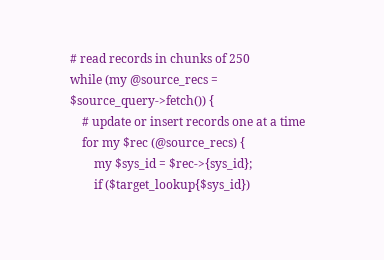# read records in chunks of 250
while (my @source_recs = $source_query->fetch()) {
    # update or insert records one at a time
    for my $rec (@source_recs) {
        my $sys_id = $rec->{sys_id};
        if ($target_lookup{$sys_id})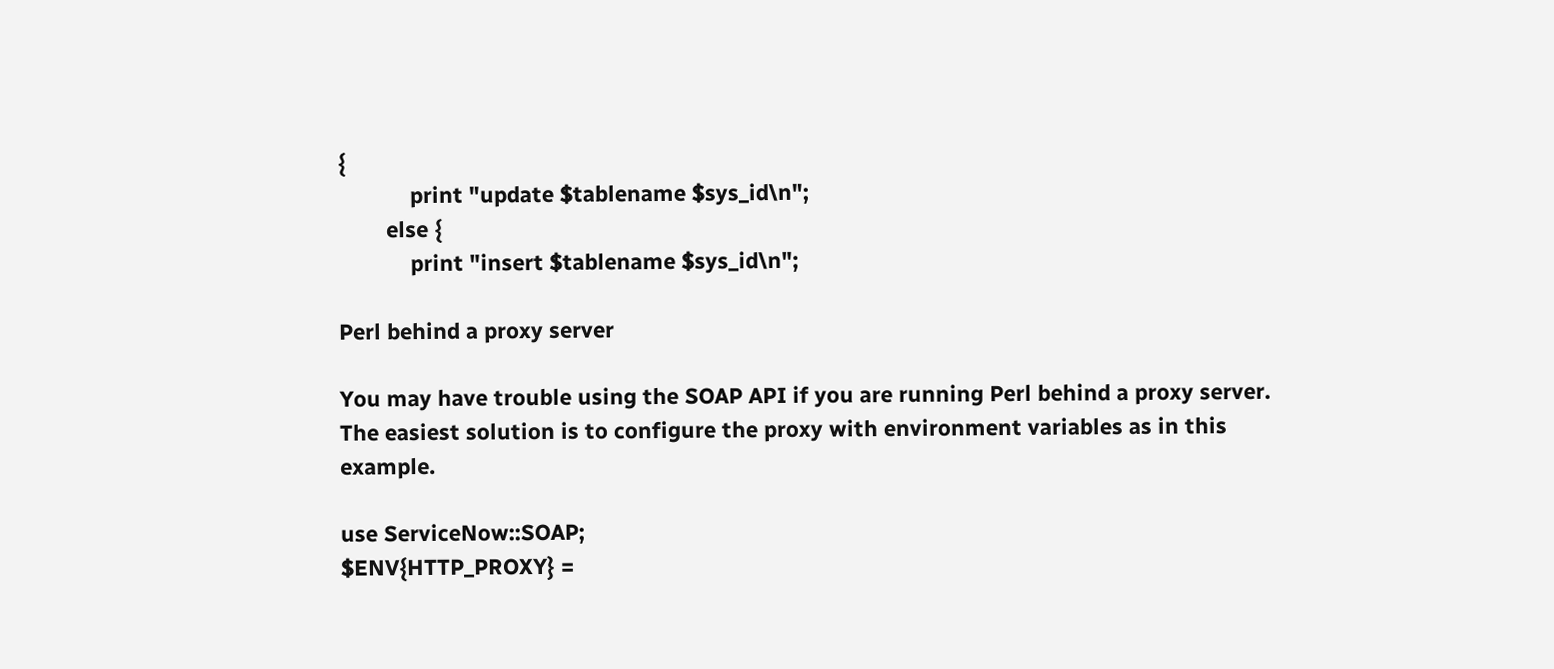{
            print "update $tablename $sys_id\n";
        else {
            print "insert $tablename $sys_id\n";

Perl behind a proxy server

You may have trouble using the SOAP API if you are running Perl behind a proxy server.  The easiest solution is to configure the proxy with environment variables as in this example.

use ServiceNow::SOAP;
$ENV{HTTP_PROXY} =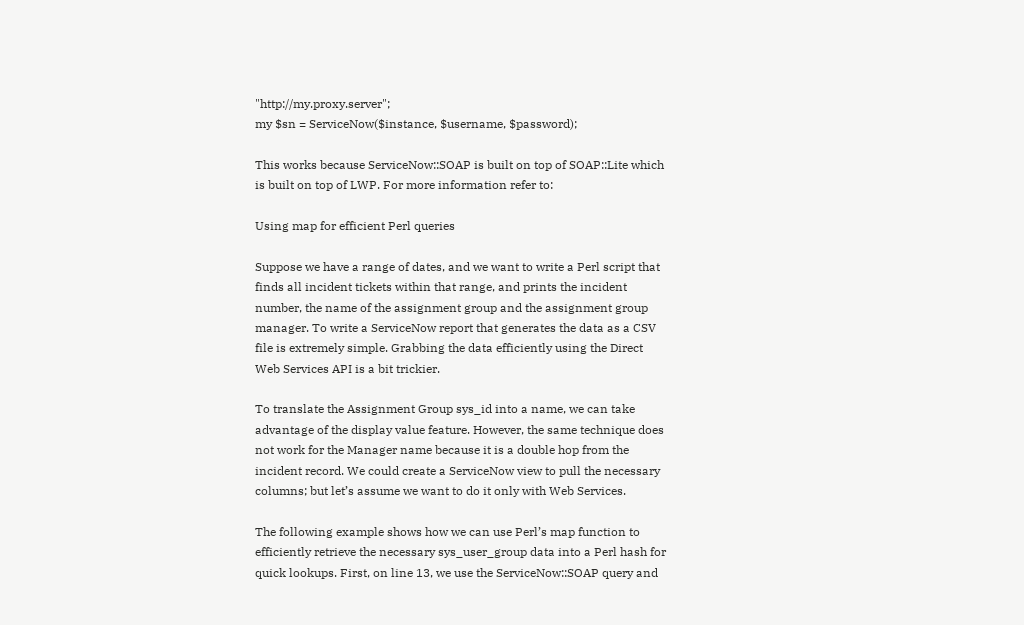"http://my.proxy.server";
my $sn = ServiceNow($instance, $username, $password);

This works because ServiceNow::SOAP is built on top of SOAP::Lite which is built on top of LWP. For more information refer to:

Using map for efficient Perl queries

Suppose we have a range of dates, and we want to write a Perl script that finds all incident tickets within that range, and prints the incident number, the name of the assignment group and the assignment group manager. To write a ServiceNow report that generates the data as a CSV file is extremely simple. Grabbing the data efficiently using the Direct Web Services API is a bit trickier.

To translate the Assignment Group sys_id into a name, we can take advantage of the display value feature. However, the same technique does not work for the Manager name because it is a double hop from the incident record. We could create a ServiceNow view to pull the necessary columns; but let’s assume we want to do it only with Web Services.

The following example shows how we can use Perl’s map function to efficiently retrieve the necessary sys_user_group data into a Perl hash for quick lookups. First, on line 13, we use the ServiceNow::SOAP query and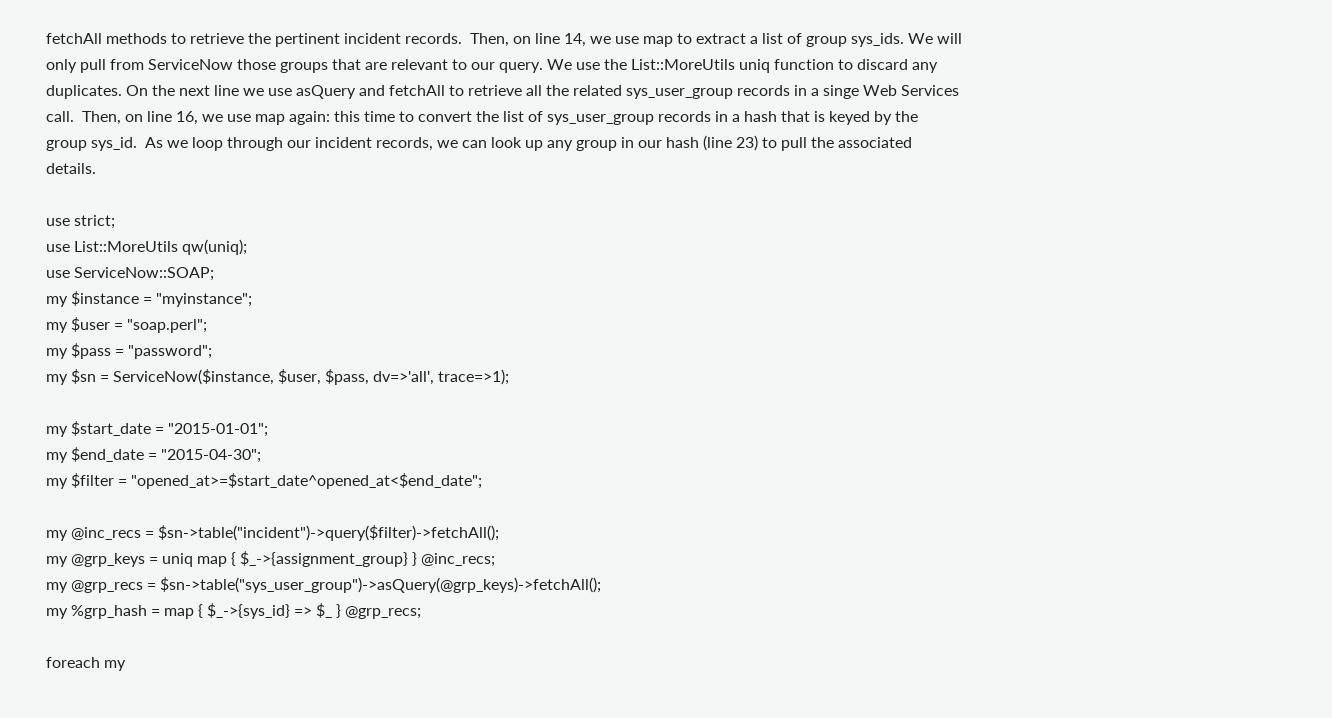fetchAll methods to retrieve the pertinent incident records.  Then, on line 14, we use map to extract a list of group sys_ids. We will only pull from ServiceNow those groups that are relevant to our query. We use the List::MoreUtils uniq function to discard any duplicates. On the next line we use asQuery and fetchAll to retrieve all the related sys_user_group records in a singe Web Services call.  Then, on line 16, we use map again: this time to convert the list of sys_user_group records in a hash that is keyed by the group sys_id.  As we loop through our incident records, we can look up any group in our hash (line 23) to pull the associated details.

use strict;
use List::MoreUtils qw(uniq);
use ServiceNow::SOAP;
my $instance = "myinstance";
my $user = "soap.perl";
my $pass = "password";
my $sn = ServiceNow($instance, $user, $pass, dv=>'all', trace=>1);

my $start_date = "2015-01-01";
my $end_date = "2015-04-30";
my $filter = "opened_at>=$start_date^opened_at<$end_date";

my @inc_recs = $sn->table("incident")->query($filter)->fetchAll();
my @grp_keys = uniq map { $_->{assignment_group} } @inc_recs;
my @grp_recs = $sn->table("sys_user_group")->asQuery(@grp_keys)->fetchAll();
my %grp_hash = map { $_->{sys_id} => $_ } @grp_recs;

foreach my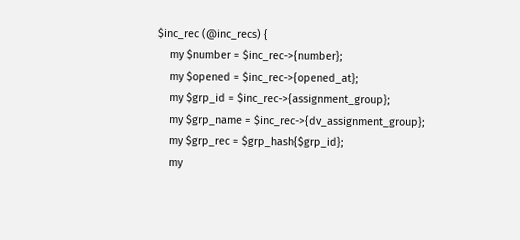$inc_rec (@inc_recs) {
    my $number = $inc_rec->{number};
    my $opened = $inc_rec->{opened_at};
    my $grp_id = $inc_rec->{assignment_group};
    my $grp_name = $inc_rec->{dv_assignment_group};
    my $grp_rec = $grp_hash{$grp_id};
    my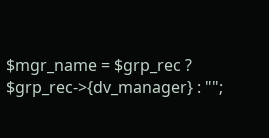$mgr_name = $grp_rec ? $grp_rec->{dv_manager} : "";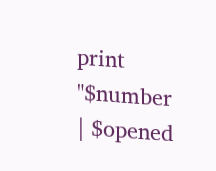print "$number | $opened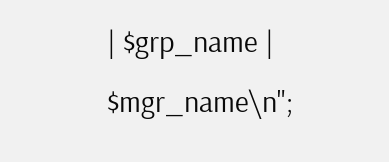| $grp_name | $mgr_name\n";